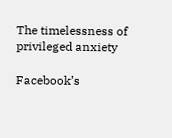The timelessness of privileged anxiety

Facebook’s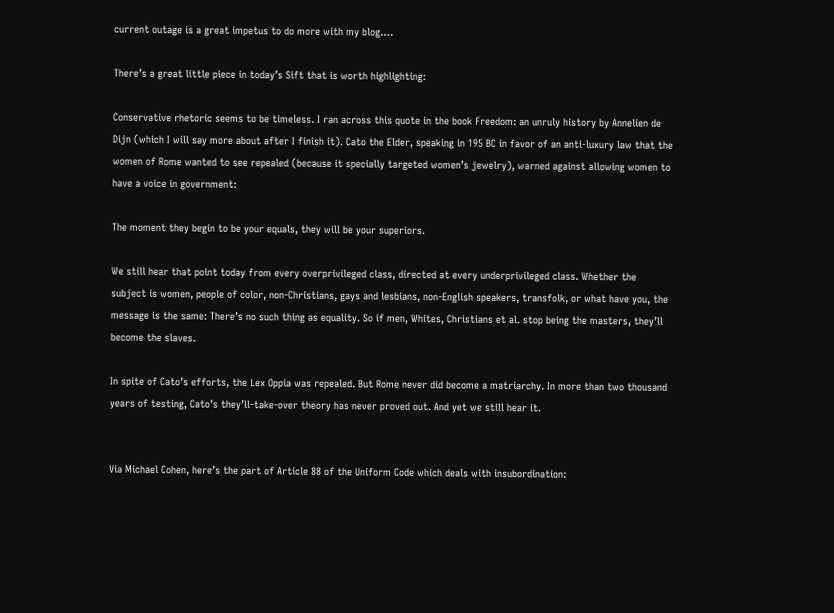current outage is a great impetus to do more with my blog….

There’s a great little piece in today’s Sift that is worth highlighting:

Conservative rhetoric seems to be timeless. I ran across this quote in the book Freedom: an unruly history by Annelien de Dijn (which I will say more about after I finish it). Cato the Elder, speaking in 195 BC in favor of an anti-luxury law that the women of Rome wanted to see repealed (because it specially targeted women’s jewelry), warned against allowing women to have a voice in government:

The moment they begin to be your equals, they will be your superiors.

We still hear that point today from every overprivileged class, directed at every underprivileged class. Whether the subject is women, people of color, non-Christians, gays and lesbians, non-English speakers, transfolk, or what have you, the message is the same: There’s no such thing as equality. So if men, Whites, Christians et al. stop being the masters, they’ll become the slaves.

In spite of Cato’s efforts, the Lex Oppia was repealed. But Rome never did become a matriarchy. In more than two thousand years of testing, Cato’s they’ll-take-over theory has never proved out. And yet we still hear it.


Via Michael Cohen, here’s the part of Article 88 of the Uniform Code which deals with insubordination: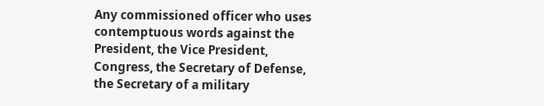Any commissioned officer who uses contemptuous words against the President, the Vice President, Congress, the Secretary of Defense, the Secretary of a military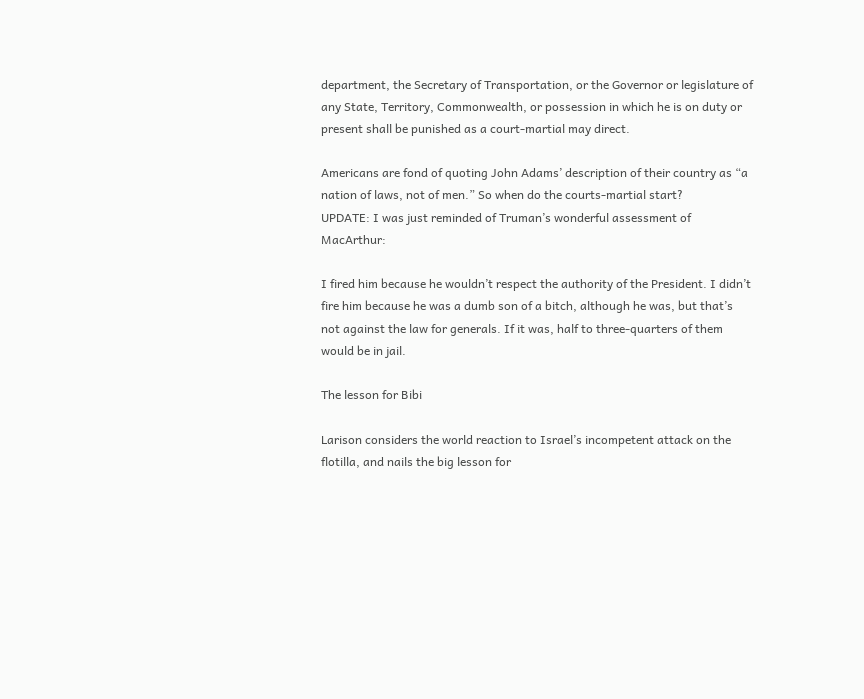department, the Secretary of Transportation, or the Governor or legislature of any State, Territory, Commonwealth, or possession in which he is on duty or present shall be punished as a court-martial may direct.

Americans are fond of quoting John Adams’ description of their country as “a nation of laws, not of men.” So when do the courts-martial start?
UPDATE: I was just reminded of Truman’s wonderful assessment of MacArthur:

I fired him because he wouldn’t respect the authority of the President. I didn’t fire him because he was a dumb son of a bitch, although he was, but that’s not against the law for generals. If it was, half to three-quarters of them would be in jail.

The lesson for Bibi

Larison considers the world reaction to Israel’s incompetent attack on the flotilla, and nails the big lesson for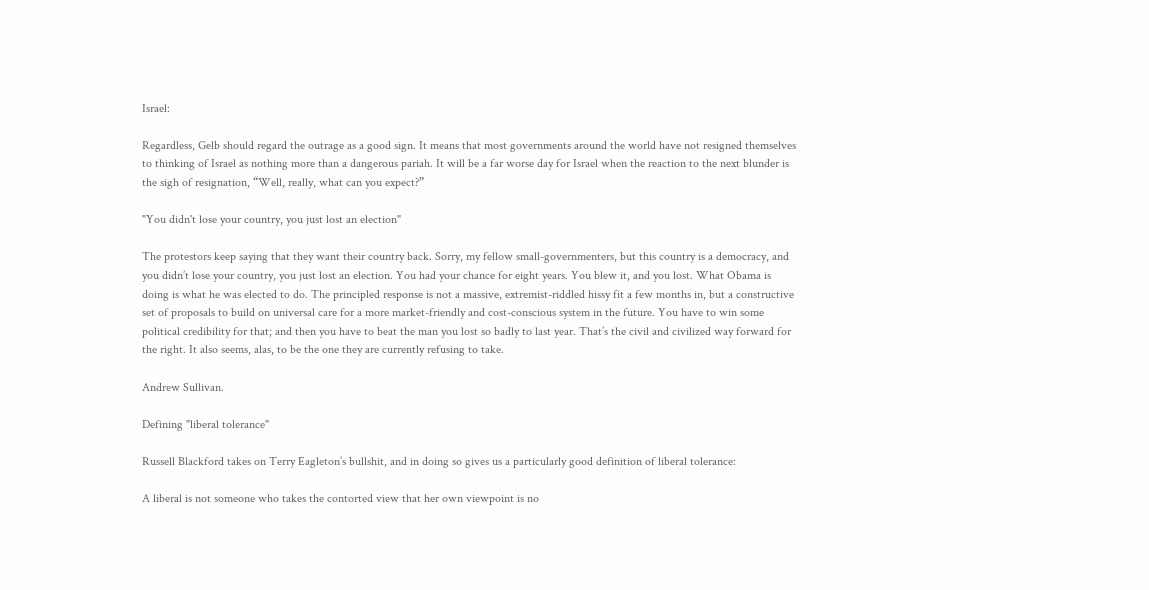Israel:

Regardless, Gelb should regard the outrage as a good sign. It means that most governments around the world have not resigned themselves to thinking of Israel as nothing more than a dangerous pariah. It will be a far worse day for Israel when the reaction to the next blunder is the sigh of resignation, “Well, really, what can you expect?”

"You didn't lose your country, you just lost an election"

The protestors keep saying that they want their country back. Sorry, my fellow small-governmenters, but this country is a democracy, and you didn’t lose your country, you just lost an election. You had your chance for eight years. You blew it, and you lost. What Obama is doing is what he was elected to do. The principled response is not a massive, extremist-riddled hissy fit a few months in, but a constructive set of proposals to build on universal care for a more market-friendly and cost-conscious system in the future. You have to win some political credibility for that; and then you have to beat the man you lost so badly to last year. That’s the civil and civilized way forward for the right. It also seems, alas, to be the one they are currently refusing to take.

Andrew Sullivan.

Defining "liberal tolerance"

Russell Blackford takes on Terry Eagleton’s bullshit, and in doing so gives us a particularly good definition of liberal tolerance:

A liberal is not someone who takes the contorted view that her own viewpoint is no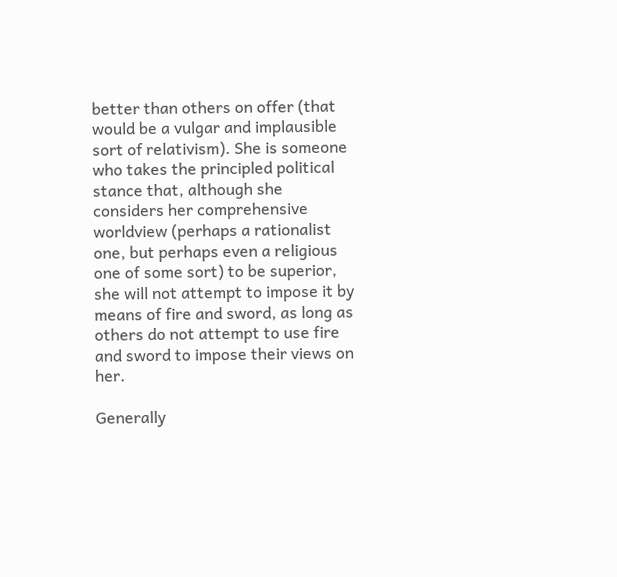better than others on offer (that would be a vulgar and implausible sort of relativism). She is someone who takes the principled political stance that, although she considers her comprehensive worldview (perhaps a rationalist one, but perhaps even a religious one of some sort) to be superior, she will not attempt to impose it by means of fire and sword, as long as others do not attempt to use fire and sword to impose their views on her.

Generally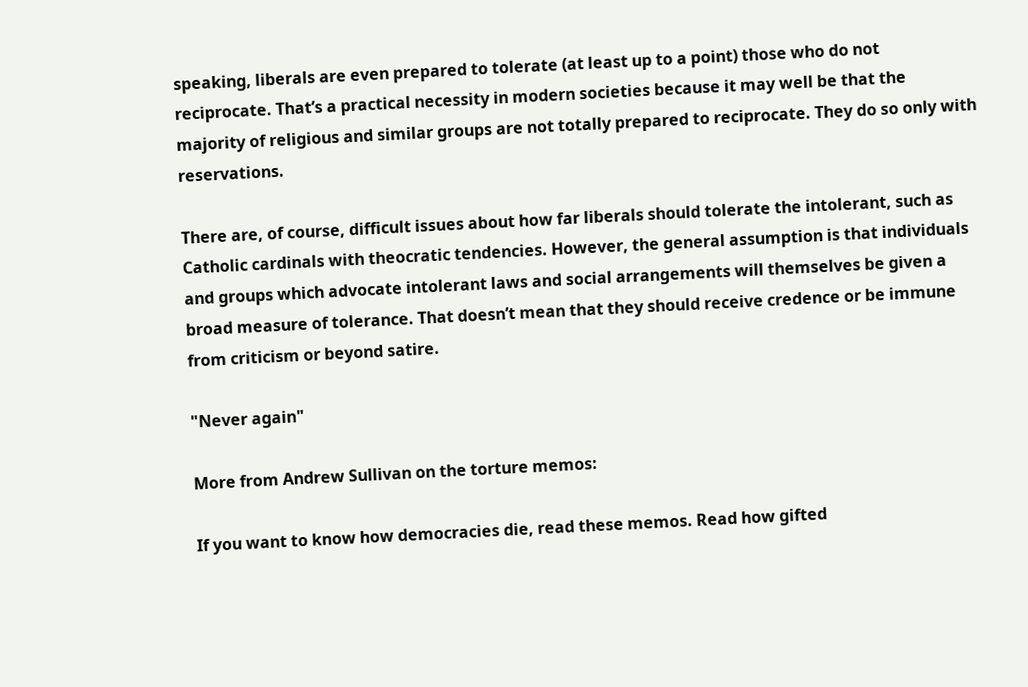speaking, liberals are even prepared to tolerate (at least up to a point) those who do not reciprocate. That’s a practical necessity in modern societies because it may well be that the majority of religious and similar groups are not totally prepared to reciprocate. They do so only with reservations.

There are, of course, difficult issues about how far liberals should tolerate the intolerant, such as Catholic cardinals with theocratic tendencies. However, the general assumption is that individuals and groups which advocate intolerant laws and social arrangements will themselves be given a broad measure of tolerance. That doesn’t mean that they should receive credence or be immune from criticism or beyond satire.

"Never again"

More from Andrew Sullivan on the torture memos:

If you want to know how democracies die, read these memos. Read how gifted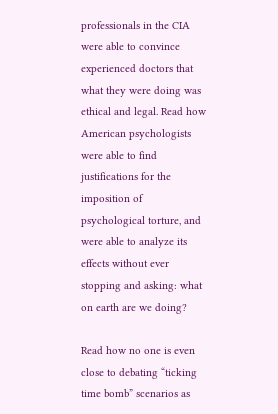professionals in the CIA were able to convince experienced doctors that what they were doing was ethical and legal. Read how American psychologists were able to find justifications for the imposition of psychological torture, and were able to analyze its effects without ever stopping and asking: what on earth are we doing?

Read how no one is even close to debating “ticking time bomb” scenarios as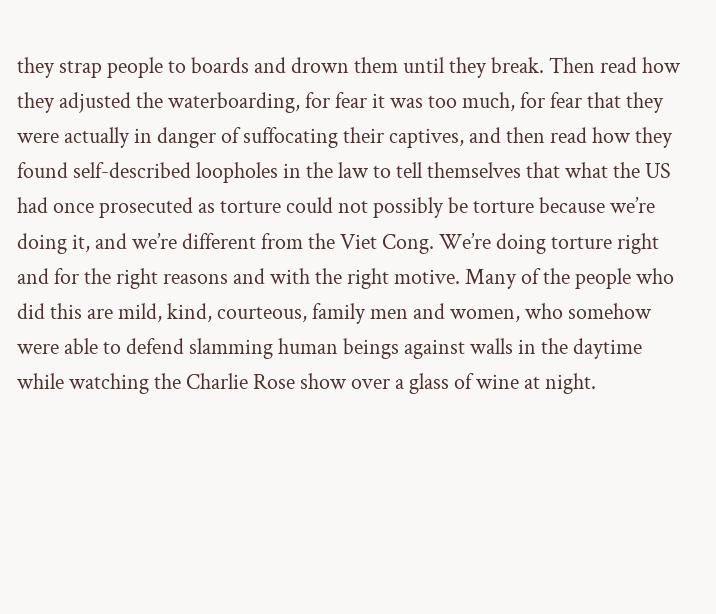they strap people to boards and drown them until they break. Then read how they adjusted the waterboarding, for fear it was too much, for fear that they were actually in danger of suffocating their captives, and then read how they found self-described loopholes in the law to tell themselves that what the US had once prosecuted as torture could not possibly be torture because we’re doing it, and we’re different from the Viet Cong. We’re doing torture right and for the right reasons and with the right motive. Many of the people who did this are mild, kind, courteous, family men and women, who somehow were able to defend slamming human beings against walls in the daytime while watching the Charlie Rose show over a glass of wine at night.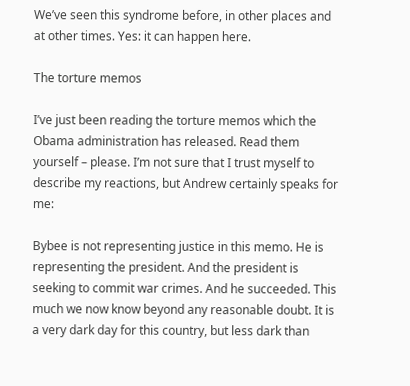We’ve seen this syndrome before, in other places and at other times. Yes: it can happen here.

The torture memos

I’ve just been reading the torture memos which the Obama administration has released. Read them yourself – please. I’m not sure that I trust myself to describe my reactions, but Andrew certainly speaks for me:

Bybee is not representing justice in this memo. He is representing the president. And the president is seeking to commit war crimes. And he succeeded. This much we now know beyond any reasonable doubt. It is a very dark day for this country, but less dark than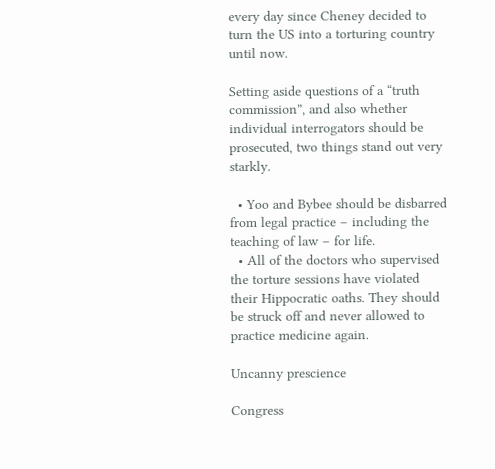every day since Cheney decided to turn the US into a torturing country until now.

Setting aside questions of a “truth commission”, and also whether individual interrogators should be prosecuted, two things stand out very starkly.

  • Yoo and Bybee should be disbarred from legal practice – including the teaching of law – for life.
  • All of the doctors who supervised the torture sessions have violated their Hippocratic oaths. They should be struck off and never allowed to practice medicine again.

Uncanny prescience

Congress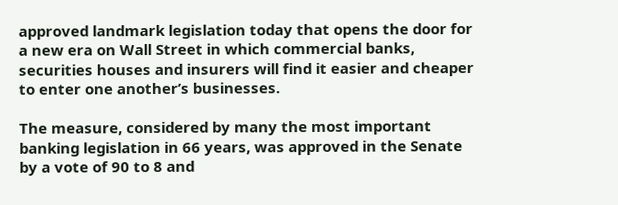approved landmark legislation today that opens the door for a new era on Wall Street in which commercial banks, securities houses and insurers will find it easier and cheaper to enter one another’s businesses.

The measure, considered by many the most important banking legislation in 66 years, was approved in the Senate by a vote of 90 to 8 and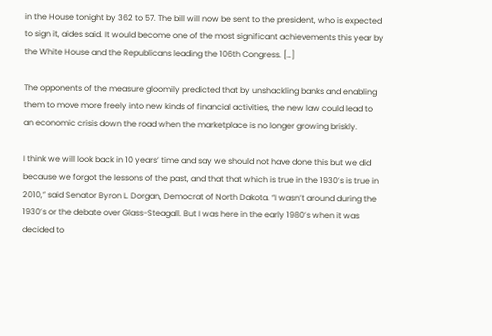in the House tonight by 362 to 57. The bill will now be sent to the president, who is expected to sign it, aides said. It would become one of the most significant achievements this year by the White House and the Republicans leading the 106th Congress. […]

The opponents of the measure gloomily predicted that by unshackling banks and enabling them to move more freely into new kinds of financial activities, the new law could lead to an economic crisis down the road when the marketplace is no longer growing briskly.

I think we will look back in 10 years’ time and say we should not have done this but we did because we forgot the lessons of the past, and that that which is true in the 1930’s is true in 2010,” said Senator Byron L. Dorgan, Democrat of North Dakota. “I wasn’t around during the 1930’s or the debate over Glass-Steagall. But I was here in the early 1980’s when it was decided to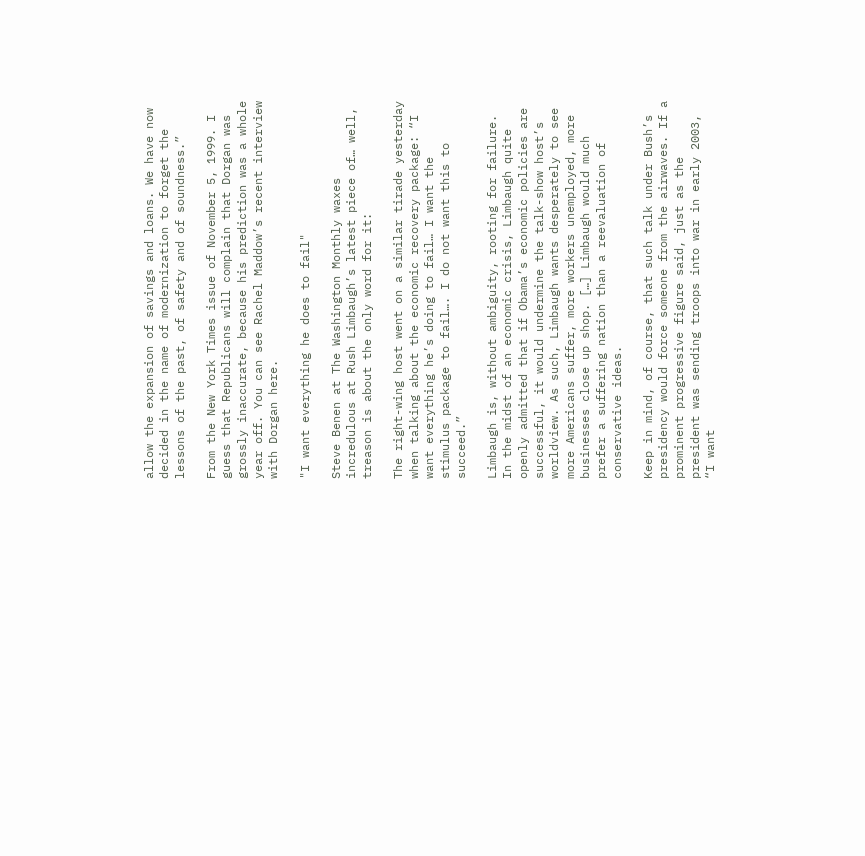allow the expansion of savings and loans. We have now decided in the name of modernization to forget the lessons of the past, of safety and of soundness.”

From the New York Times issue of November 5, 1999. I guess that Republicans will complain that Dorgan was grossly inaccurate, because his prediction was a whole year off. You can see Rachel Maddow’s recent interview with Dorgan here.

"I want everything he does to fail"

Steve Benen at The Washington Monthly waxes incredulous at Rush Limbaugh’s latest piece of… well, treason is about the only word for it:

The right-wing host went on a similar tirade yesterday when talking about the economic recovery package: “I want everything he’s doing to fail… I want the stimulus package to fail…. I do not want this to succeed.”

Limbaugh is, without ambiguity, rooting for failure. In the midst of an economic crisis, Limbaugh quite openly admitted that if Obama’s economic policies are successful, it would undermine the talk-show host’s worldview. As such, Limbaugh wants desperately to see more Americans suffer, more workers unemployed, more businesses close up shop. […] Limbaugh would much prefer a suffering nation than a reevaluation of conservative ideas.

Keep in mind, of course, that such talk under Bush’s presidency would force someone from the airwaves. If a prominent progressive figure said, just as the president was sending troops into war in early 2003, “I want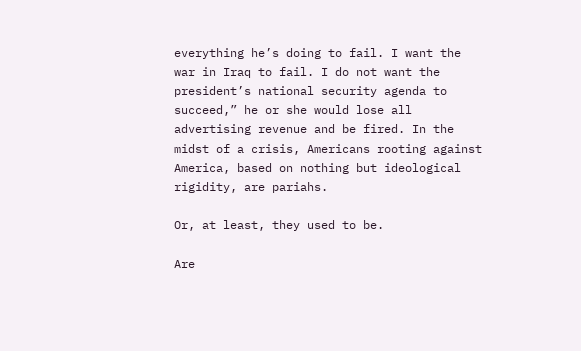everything he’s doing to fail. I want the war in Iraq to fail. I do not want the president’s national security agenda to succeed,” he or she would lose all advertising revenue and be fired. In the midst of a crisis, Americans rooting against America, based on nothing but ideological rigidity, are pariahs.

Or, at least, they used to be.

Are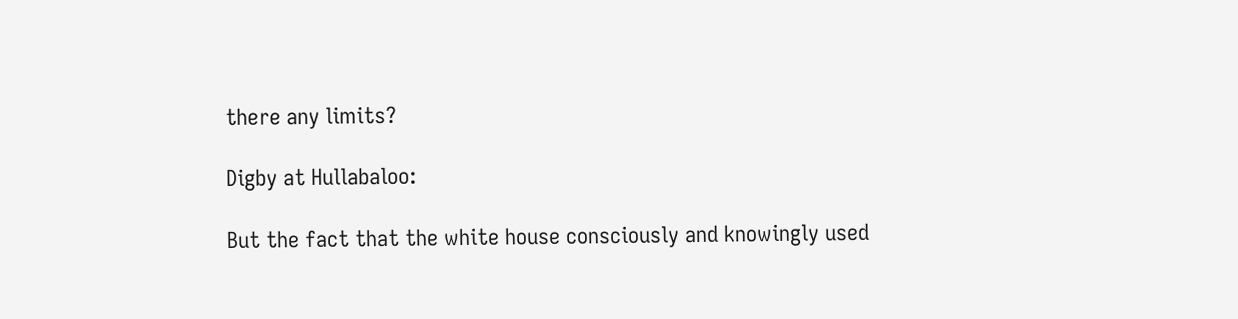there any limits?

Digby at Hullabaloo:

But the fact that the white house consciously and knowingly used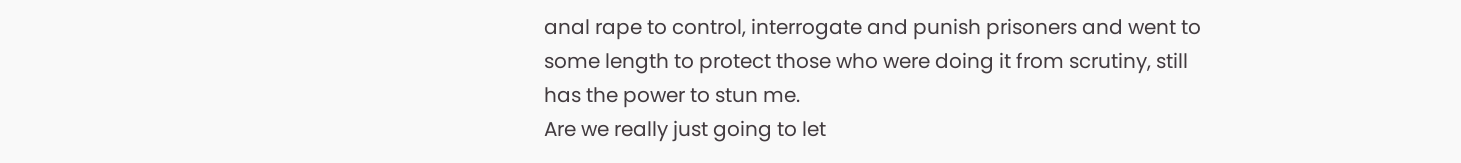anal rape to control, interrogate and punish prisoners and went to some length to protect those who were doing it from scrutiny, still has the power to stun me.
Are we really just going to let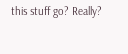this stuff go? Really?